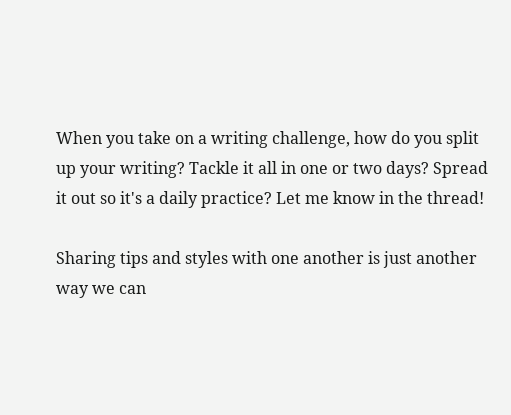When you take on a writing challenge, how do you split up your writing? Tackle it all in one or two days? Spread it out so it's a daily practice? Let me know in the thread!

Sharing tips and styles with one another is just another way we can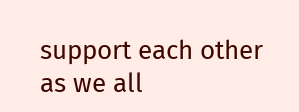support each other as we all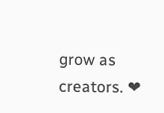grow as creators. ❤